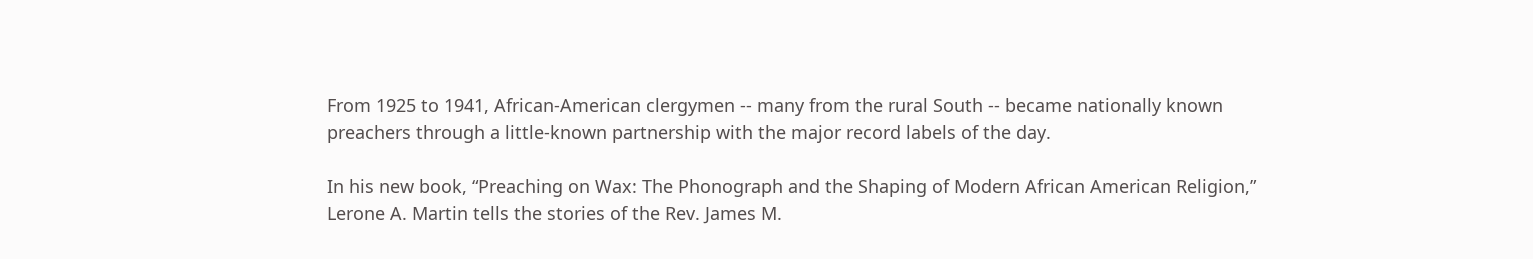From 1925 to 1941, African-American clergymen -- many from the rural South -- became nationally known preachers through a little-known partnership with the major record labels of the day.

In his new book, “Preaching on Wax: The Phonograph and the Shaping of Modern African American Religion,” Lerone A. Martin tells the stories of the Rev. James M.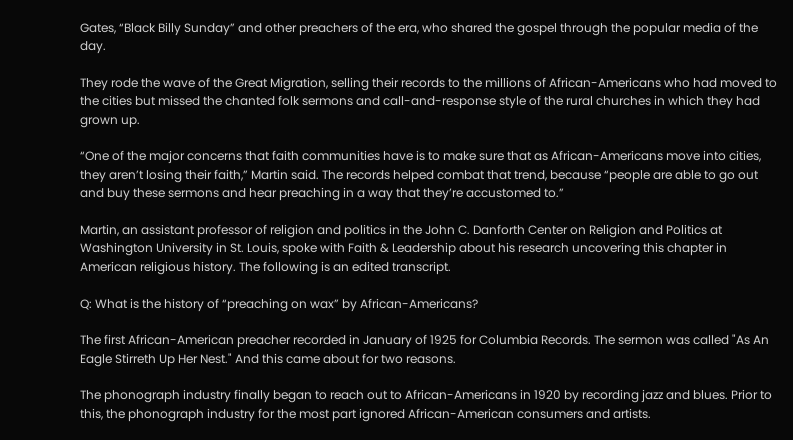Gates, “Black Billy Sunday” and other preachers of the era, who shared the gospel through the popular media of the day.

They rode the wave of the Great Migration, selling their records to the millions of African-Americans who had moved to the cities but missed the chanted folk sermons and call-and-response style of the rural churches in which they had grown up.

“One of the major concerns that faith communities have is to make sure that as African-Americans move into cities, they aren’t losing their faith,” Martin said. The records helped combat that trend, because “people are able to go out and buy these sermons and hear preaching in a way that they’re accustomed to.”

Martin, an assistant professor of religion and politics in the John C. Danforth Center on Religion and Politics at Washington University in St. Louis, spoke with Faith & Leadership about his research uncovering this chapter in American religious history. The following is an edited transcript.

Q: What is the history of “preaching on wax” by African-Americans?

The first African-American preacher recorded in January of 1925 for Columbia Records. The sermon was called "As An Eagle Stirreth Up Her Nest." And this came about for two reasons.

The phonograph industry finally began to reach out to African-Americans in 1920 by recording jazz and blues. Prior to this, the phonograph industry for the most part ignored African-American consumers and artists.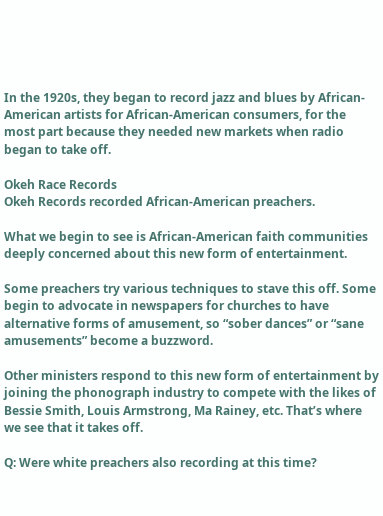In the 1920s, they began to record jazz and blues by African-American artists for African-American consumers, for the most part because they needed new markets when radio began to take off.

Okeh Race Records
Okeh Records recorded African-American preachers.

What we begin to see is African-American faith communities deeply concerned about this new form of entertainment.

Some preachers try various techniques to stave this off. Some begin to advocate in newspapers for churches to have alternative forms of amusement, so “sober dances” or “sane amusements” become a buzzword.

Other ministers respond to this new form of entertainment by joining the phonograph industry to compete with the likes of Bessie Smith, Louis Armstrong, Ma Rainey, etc. That’s where we see that it takes off.

Q: Were white preachers also recording at this time?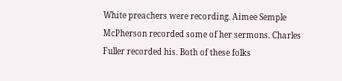White preachers were recording. Aimee Semple McPherson recorded some of her sermons. Charles Fuller recorded his. Both of these folks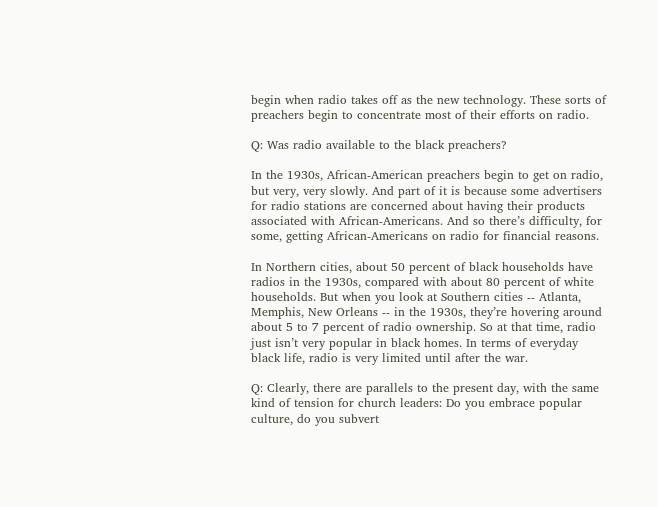begin when radio takes off as the new technology. These sorts of preachers begin to concentrate most of their efforts on radio.

Q: Was radio available to the black preachers?

In the 1930s, African-American preachers begin to get on radio, but very, very slowly. And part of it is because some advertisers for radio stations are concerned about having their products associated with African-Americans. And so there’s difficulty, for some, getting African-Americans on radio for financial reasons.

In Northern cities, about 50 percent of black households have radios in the 1930s, compared with about 80 percent of white households. But when you look at Southern cities -- Atlanta, Memphis, New Orleans -- in the 1930s, they’re hovering around about 5 to 7 percent of radio ownership. So at that time, radio just isn’t very popular in black homes. In terms of everyday black life, radio is very limited until after the war.

Q: Clearly, there are parallels to the present day, with the same kind of tension for church leaders: Do you embrace popular culture, do you subvert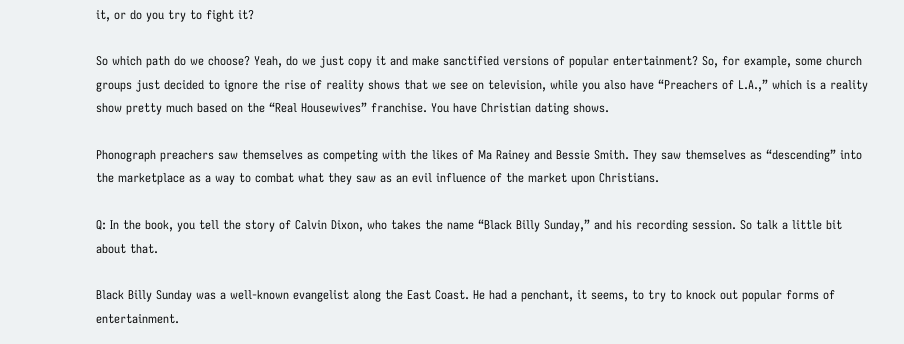it, or do you try to fight it?

So which path do we choose? Yeah, do we just copy it and make sanctified versions of popular entertainment? So, for example, some church groups just decided to ignore the rise of reality shows that we see on television, while you also have “Preachers of L.A.,” which is a reality show pretty much based on the “Real Housewives” franchise. You have Christian dating shows.

Phonograph preachers saw themselves as competing with the likes of Ma Rainey and Bessie Smith. They saw themselves as “descending” into the marketplace as a way to combat what they saw as an evil influence of the market upon Christians.

Q: In the book, you tell the story of Calvin Dixon, who takes the name “Black Billy Sunday,” and his recording session. So talk a little bit about that.

Black Billy Sunday was a well-known evangelist along the East Coast. He had a penchant, it seems, to try to knock out popular forms of entertainment.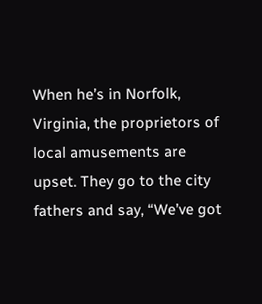When he’s in Norfolk, Virginia, the proprietors of local amusements are upset. They go to the city fathers and say, “We’ve got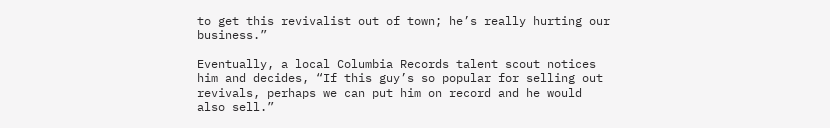to get this revivalist out of town; he’s really hurting our business.”

Eventually, a local Columbia Records talent scout notices him and decides, “If this guy’s so popular for selling out revivals, perhaps we can put him on record and he would also sell.”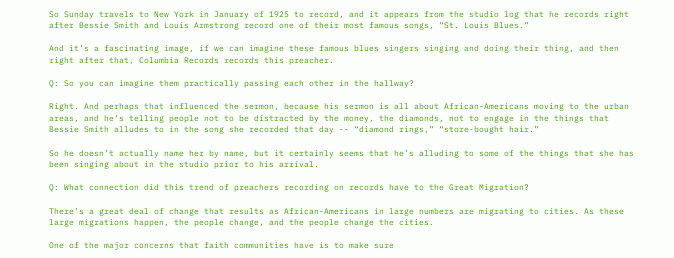So Sunday travels to New York in January of 1925 to record, and it appears from the studio log that he records right after Bessie Smith and Louis Armstrong record one of their most famous songs, “St. Louis Blues.”

And it’s a fascinating image, if we can imagine these famous blues singers singing and doing their thing, and then right after that, Columbia Records records this preacher.

Q: So you can imagine them practically passing each other in the hallway?

Right. And perhaps that influenced the sermon, because his sermon is all about African-Americans moving to the urban areas, and he’s telling people not to be distracted by the money, the diamonds, not to engage in the things that Bessie Smith alludes to in the song she recorded that day -- “diamond rings,” “store-bought hair.”

So he doesn’t actually name her by name, but it certainly seems that he’s alluding to some of the things that she has been singing about in the studio prior to his arrival.

Q: What connection did this trend of preachers recording on records have to the Great Migration?

There’s a great deal of change that results as African-Americans in large numbers are migrating to cities. As these large migrations happen, the people change, and the people change the cities.

One of the major concerns that faith communities have is to make sure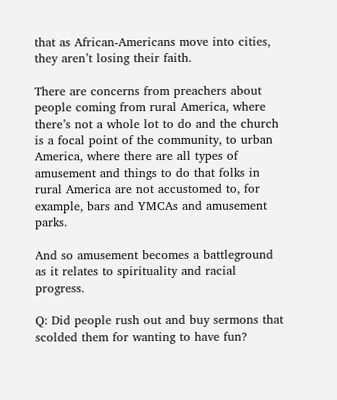that as African-Americans move into cities, they aren’t losing their faith.

There are concerns from preachers about people coming from rural America, where there’s not a whole lot to do and the church is a focal point of the community, to urban America, where there are all types of amusement and things to do that folks in rural America are not accustomed to, for example, bars and YMCAs and amusement parks.

And so amusement becomes a battleground as it relates to spirituality and racial progress.

Q: Did people rush out and buy sermons that scolded them for wanting to have fun?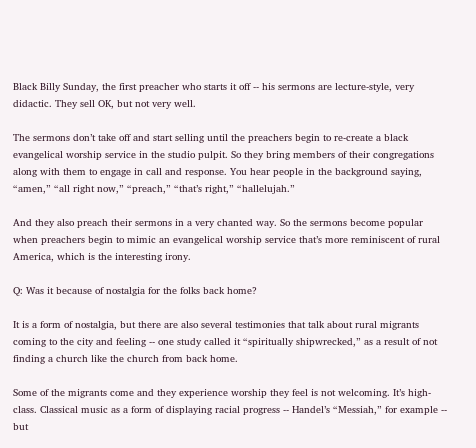Black Billy Sunday, the first preacher who starts it off -- his sermons are lecture-style, very didactic. They sell OK, but not very well.

The sermons don’t take off and start selling until the preachers begin to re-create a black evangelical worship service in the studio pulpit. So they bring members of their congregations along with them to engage in call and response. You hear people in the background saying, “amen,” “all right now,” “preach,” “that’s right,” “hallelujah.”

And they also preach their sermons in a very chanted way. So the sermons become popular when preachers begin to mimic an evangelical worship service that’s more reminiscent of rural America, which is the interesting irony.

Q: Was it because of nostalgia for the folks back home?

It is a form of nostalgia, but there are also several testimonies that talk about rural migrants coming to the city and feeling -- one study called it “spiritually shipwrecked,” as a result of not finding a church like the church from back home.

Some of the migrants come and they experience worship they feel is not welcoming. It’s high-class. Classical music as a form of displaying racial progress -- Handel’s “Messiah,” for example -- but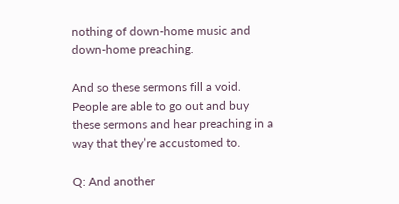nothing of down-home music and down-home preaching.

And so these sermons fill a void. People are able to go out and buy these sermons and hear preaching in a way that they’re accustomed to.

Q: And another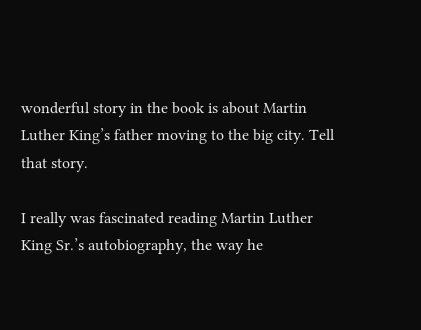wonderful story in the book is about Martin Luther King’s father moving to the big city. Tell that story.

I really was fascinated reading Martin Luther King Sr.’s autobiography, the way he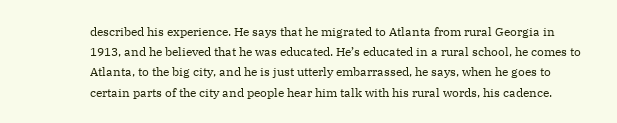described his experience. He says that he migrated to Atlanta from rural Georgia in 1913, and he believed that he was educated. He’s educated in a rural school, he comes to Atlanta, to the big city, and he is just utterly embarrassed, he says, when he goes to certain parts of the city and people hear him talk with his rural words, his cadence.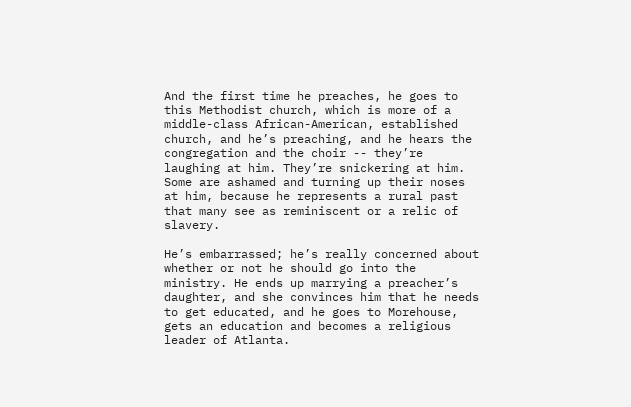And the first time he preaches, he goes to this Methodist church, which is more of a middle-class African-American, established church, and he’s preaching, and he hears the congregation and the choir -- they’re laughing at him. They’re snickering at him. Some are ashamed and turning up their noses at him, because he represents a rural past that many see as reminiscent or a relic of slavery.

He’s embarrassed; he’s really concerned about whether or not he should go into the ministry. He ends up marrying a preacher’s daughter, and she convinces him that he needs to get educated, and he goes to Morehouse, gets an education and becomes a religious leader of Atlanta.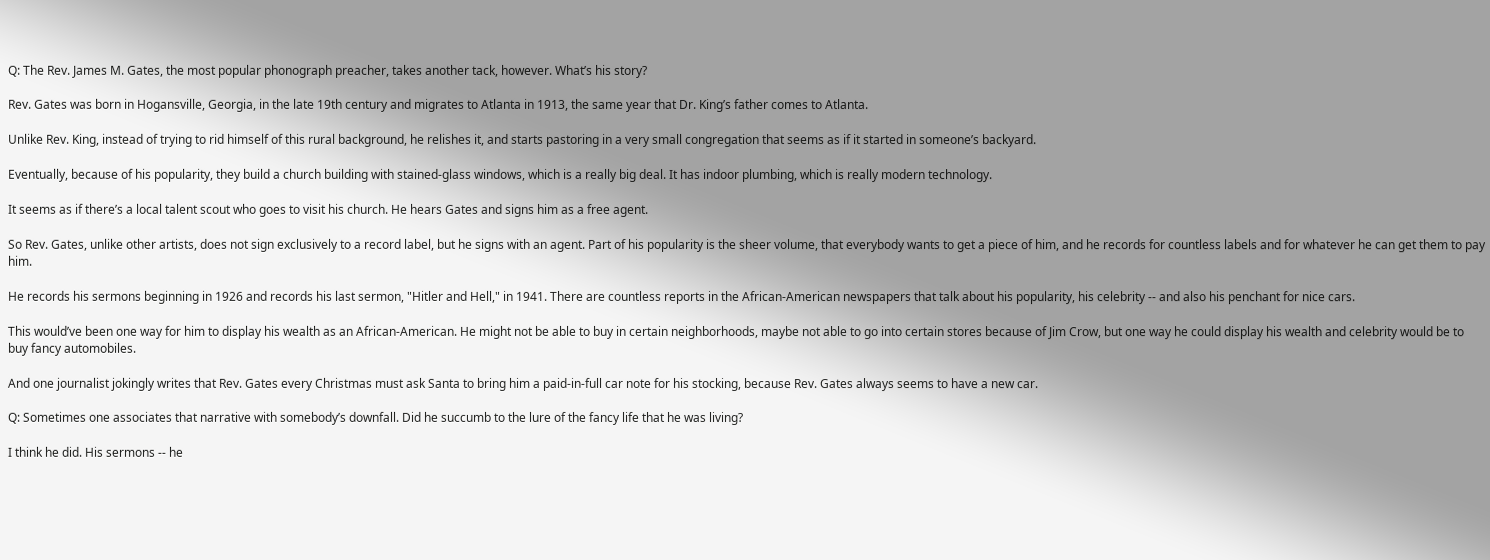Q: The Rev. James M. Gates, the most popular phonograph preacher, takes another tack, however. What’s his story?

Rev. Gates was born in Hogansville, Georgia, in the late 19th century and migrates to Atlanta in 1913, the same year that Dr. King’s father comes to Atlanta.

Unlike Rev. King, instead of trying to rid himself of this rural background, he relishes it, and starts pastoring in a very small congregation that seems as if it started in someone’s backyard.

Eventually, because of his popularity, they build a church building with stained-glass windows, which is a really big deal. It has indoor plumbing, which is really modern technology.

It seems as if there’s a local talent scout who goes to visit his church. He hears Gates and signs him as a free agent.

So Rev. Gates, unlike other artists, does not sign exclusively to a record label, but he signs with an agent. Part of his popularity is the sheer volume, that everybody wants to get a piece of him, and he records for countless labels and for whatever he can get them to pay him.

He records his sermons beginning in 1926 and records his last sermon, "Hitler and Hell," in 1941. There are countless reports in the African-American newspapers that talk about his popularity, his celebrity -- and also his penchant for nice cars.

This would’ve been one way for him to display his wealth as an African-American. He might not be able to buy in certain neighborhoods, maybe not able to go into certain stores because of Jim Crow, but one way he could display his wealth and celebrity would be to buy fancy automobiles.

And one journalist jokingly writes that Rev. Gates every Christmas must ask Santa to bring him a paid-in-full car note for his stocking, because Rev. Gates always seems to have a new car.

Q: Sometimes one associates that narrative with somebody’s downfall. Did he succumb to the lure of the fancy life that he was living?

I think he did. His sermons -- he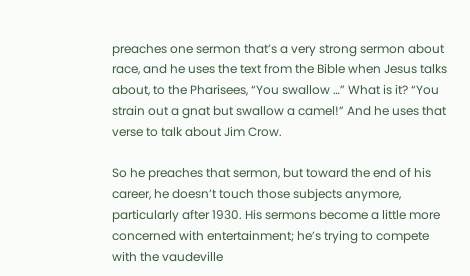preaches one sermon that’s a very strong sermon about race, and he uses the text from the Bible when Jesus talks about, to the Pharisees, “You swallow …” What is it? “You strain out a gnat but swallow a camel!” And he uses that verse to talk about Jim Crow.

So he preaches that sermon, but toward the end of his career, he doesn’t touch those subjects anymore, particularly after 1930. His sermons become a little more concerned with entertainment; he’s trying to compete with the vaudeville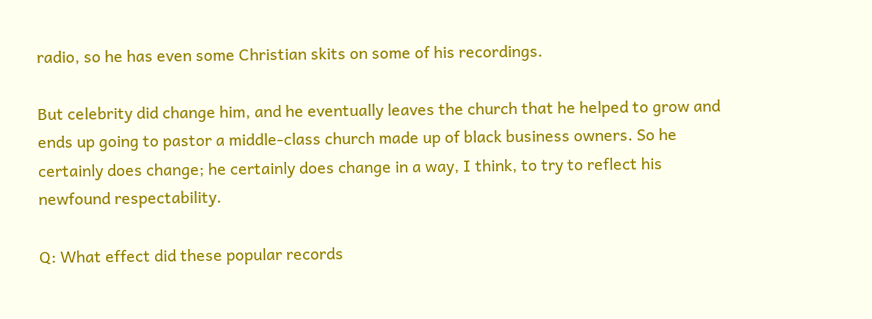radio, so he has even some Christian skits on some of his recordings.

But celebrity did change him, and he eventually leaves the church that he helped to grow and ends up going to pastor a middle-class church made up of black business owners. So he certainly does change; he certainly does change in a way, I think, to try to reflect his newfound respectability.

Q: What effect did these popular records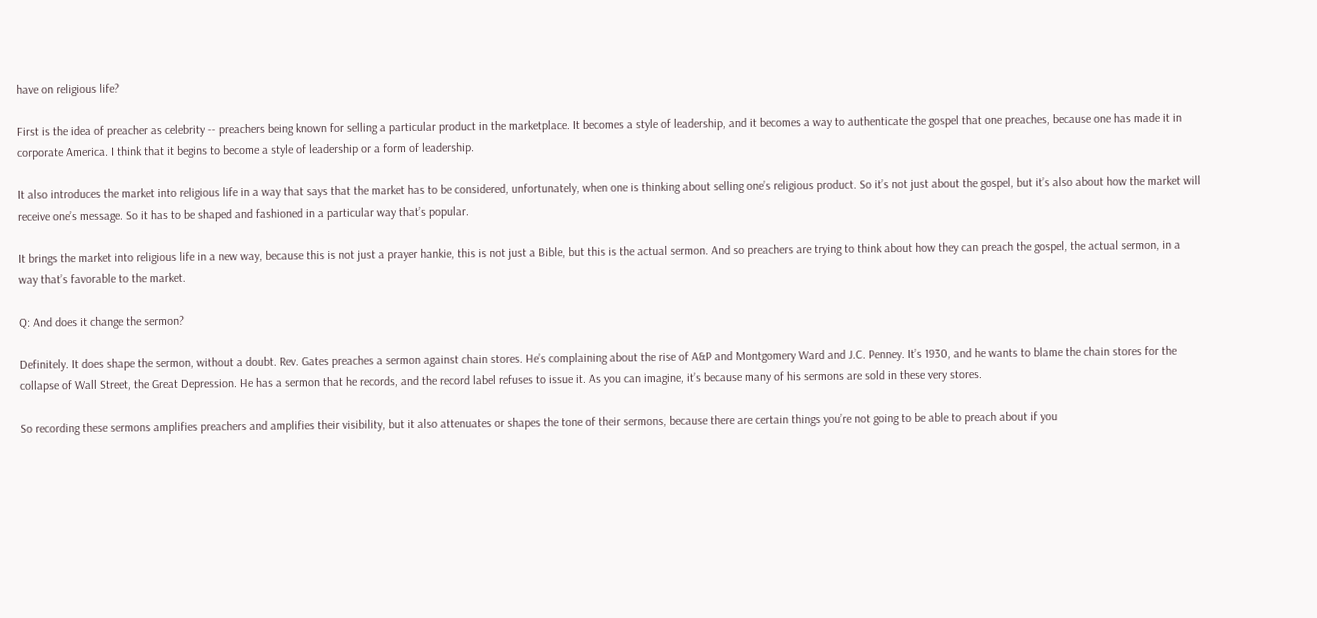have on religious life?

First is the idea of preacher as celebrity -- preachers being known for selling a particular product in the marketplace. It becomes a style of leadership, and it becomes a way to authenticate the gospel that one preaches, because one has made it in corporate America. I think that it begins to become a style of leadership or a form of leadership.

It also introduces the market into religious life in a way that says that the market has to be considered, unfortunately, when one is thinking about selling one’s religious product. So it’s not just about the gospel, but it’s also about how the market will receive one’s message. So it has to be shaped and fashioned in a particular way that’s popular.

It brings the market into religious life in a new way, because this is not just a prayer hankie, this is not just a Bible, but this is the actual sermon. And so preachers are trying to think about how they can preach the gospel, the actual sermon, in a way that’s favorable to the market.

Q: And does it change the sermon?

Definitely. It does shape the sermon, without a doubt. Rev. Gates preaches a sermon against chain stores. He’s complaining about the rise of A&P and Montgomery Ward and J.C. Penney. It’s 1930, and he wants to blame the chain stores for the collapse of Wall Street, the Great Depression. He has a sermon that he records, and the record label refuses to issue it. As you can imagine, it’s because many of his sermons are sold in these very stores.

So recording these sermons amplifies preachers and amplifies their visibility, but it also attenuates or shapes the tone of their sermons, because there are certain things you’re not going to be able to preach about if you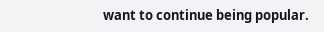want to continue being popular.